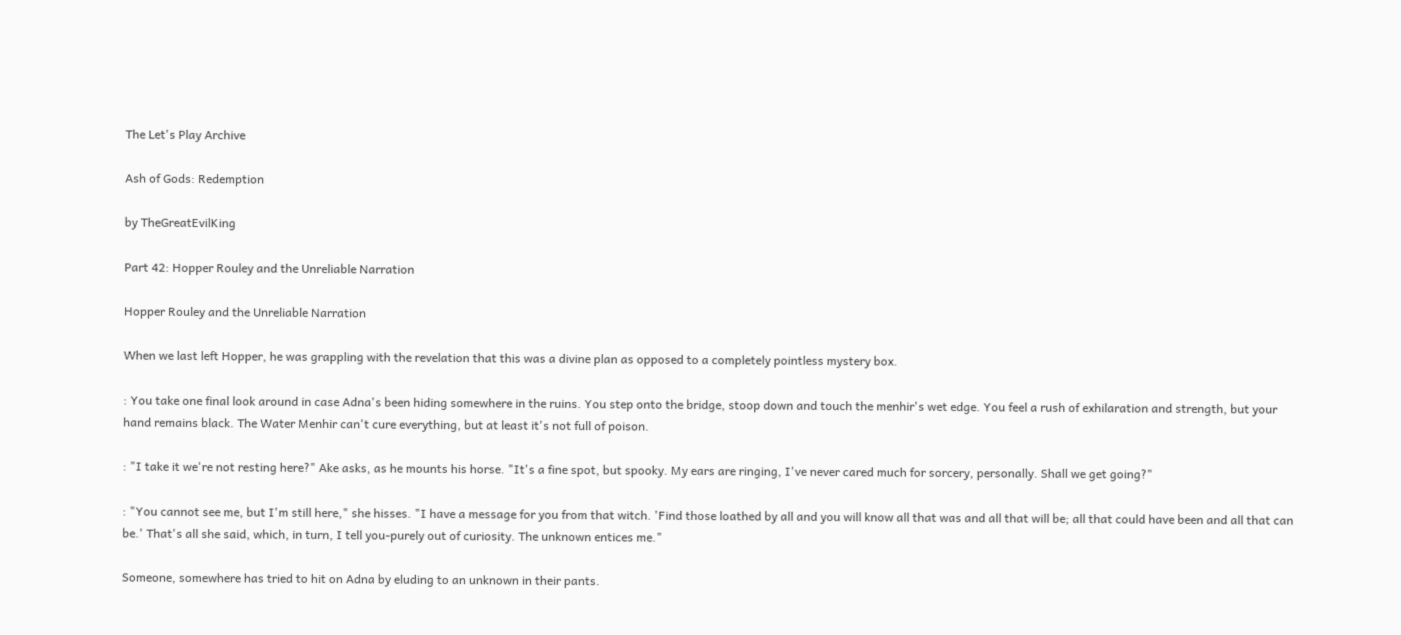The Let's Play Archive

Ash of Gods: Redemption

by TheGreatEvilKing

Part 42: Hopper Rouley and the Unreliable Narration

Hopper Rouley and the Unreliable Narration

When we last left Hopper, he was grappling with the revelation that this was a divine plan as opposed to a completely pointless mystery box.

: You take one final look around in case Adna's been hiding somewhere in the ruins. You step onto the bridge, stoop down and touch the menhir's wet edge. You feel a rush of exhilaration and strength, but your hand remains black. The Water Menhir can't cure everything, but at least it's not full of poison.

: "I take it we're not resting here?" Ake asks, as he mounts his horse. "It's a fine spot, but spooky. My ears are ringing, I've never cared much for sorcery, personally. Shall we get going?"

: "You cannot see me, but I'm still here," she hisses. "I have a message for you from that witch. 'Find those loathed by all and you will know all that was and all that will be; all that could have been and all that can be.' That's all she said, which, in turn, I tell you-purely out of curiosity. The unknown entices me."

Someone, somewhere has tried to hit on Adna by eluding to an unknown in their pants.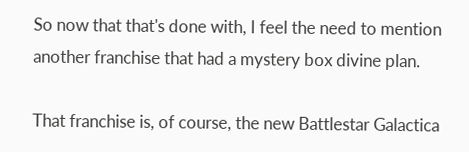So now that that's done with, I feel the need to mention another franchise that had a mystery box divine plan.

That franchise is, of course, the new Battlestar Galactica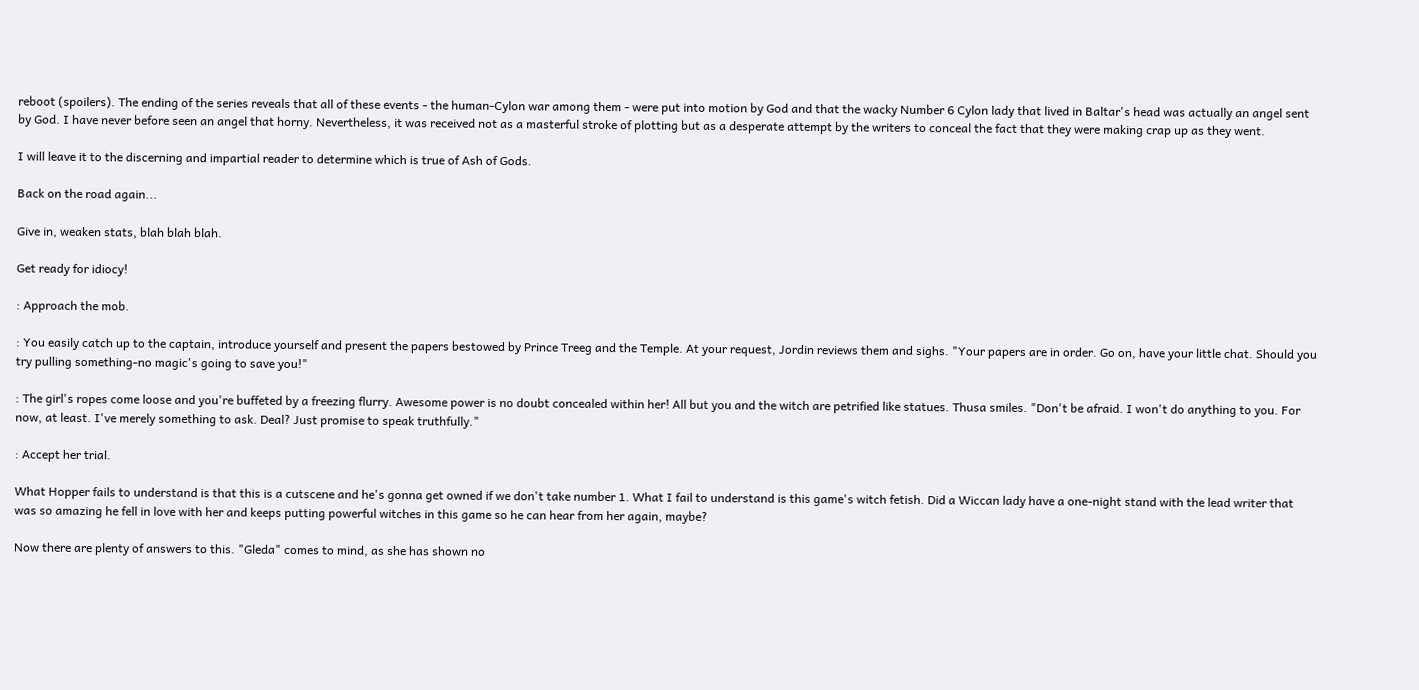reboot (spoilers). The ending of the series reveals that all of these events - the human-Cylon war among them - were put into motion by God and that the wacky Number 6 Cylon lady that lived in Baltar's head was actually an angel sent by God. I have never before seen an angel that horny. Nevertheless, it was received not as a masterful stroke of plotting but as a desperate attempt by the writers to conceal the fact that they were making crap up as they went.

I will leave it to the discerning and impartial reader to determine which is true of Ash of Gods.

Back on the road again...

Give in, weaken stats, blah blah blah.

Get ready for idiocy!

: Approach the mob.

: You easily catch up to the captain, introduce yourself and present the papers bestowed by Prince Treeg and the Temple. At your request, Jordin reviews them and sighs. "Your papers are in order. Go on, have your little chat. Should you try pulling something-no magic's going to save you!"

: The girl's ropes come loose and you're buffeted by a freezing flurry. Awesome power is no doubt concealed within her! All but you and the witch are petrified like statues. Thusa smiles. "Don't be afraid. I won't do anything to you. For now, at least. I've merely something to ask. Deal? Just promise to speak truthfully."

: Accept her trial.

What Hopper fails to understand is that this is a cutscene and he's gonna get owned if we don't take number 1. What I fail to understand is this game's witch fetish. Did a Wiccan lady have a one-night stand with the lead writer that was so amazing he fell in love with her and keeps putting powerful witches in this game so he can hear from her again, maybe?

Now there are plenty of answers to this. "Gleda" comes to mind, as she has shown no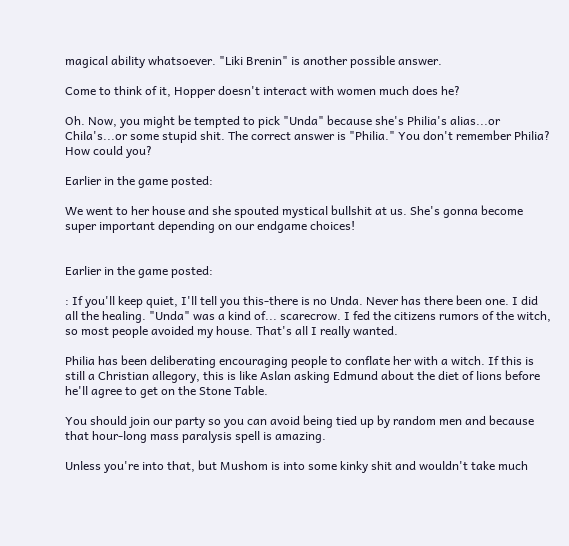magical ability whatsoever. "Liki Brenin" is another possible answer.

Come to think of it, Hopper doesn't interact with women much does he?

Oh. Now, you might be tempted to pick "Unda" because she's Philia's alias...or Chila's...or some stupid shit. The correct answer is "Philia." You don't remember Philia? How could you?

Earlier in the game posted:

We went to her house and she spouted mystical bullshit at us. She's gonna become super important depending on our endgame choices!


Earlier in the game posted:

: If you'll keep quiet, I'll tell you this-there is no Unda. Never has there been one. I did all the healing. "Unda" was a kind of... scarecrow. I fed the citizens rumors of the witch, so most people avoided my house. That's all I really wanted.

Philia has been deliberating encouraging people to conflate her with a witch. If this is still a Christian allegory, this is like Aslan asking Edmund about the diet of lions before he'll agree to get on the Stone Table.

You should join our party so you can avoid being tied up by random men and because that hour-long mass paralysis spell is amazing.

Unless you're into that, but Mushom is into some kinky shit and wouldn't take much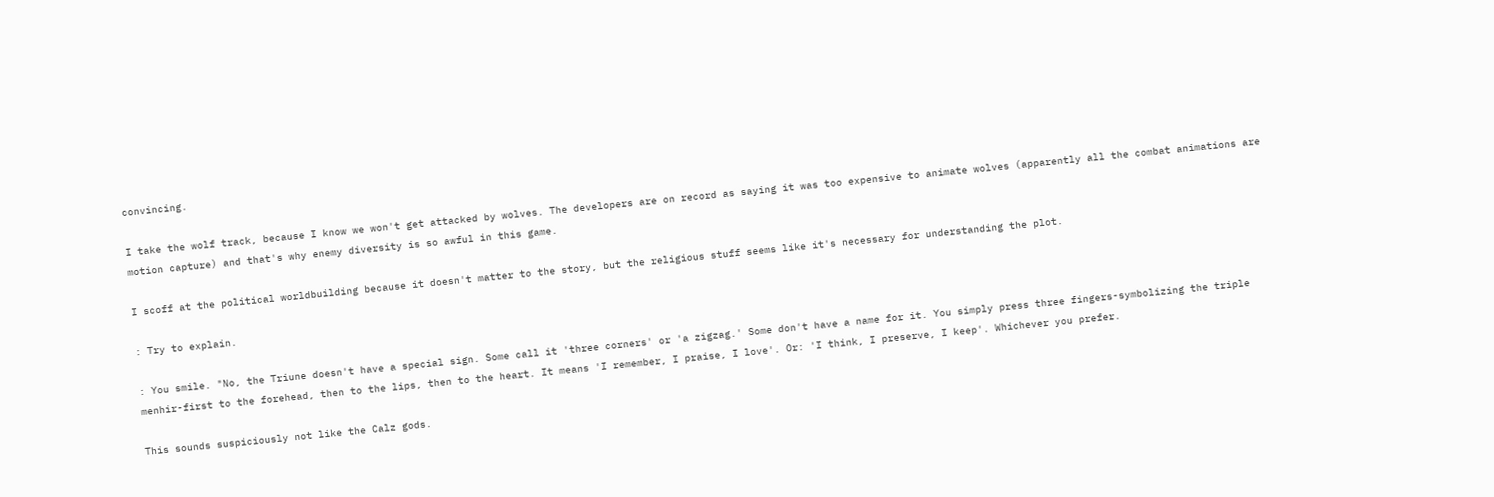convincing.

I take the wolf track, because I know we won't get attacked by wolves. The developers are on record as saying it was too expensive to animate wolves (apparently all the combat animations are motion capture) and that's why enemy diversity is so awful in this game.

I scoff at the political worldbuilding because it doesn't matter to the story, but the religious stuff seems like it's necessary for understanding the plot.

: Try to explain.

: You smile. "No, the Triune doesn't have a special sign. Some call it 'three corners' or 'a zigzag.' Some don't have a name for it. You simply press three fingers-symbolizing the triple menhir-first to the forehead, then to the lips, then to the heart. It means 'I remember, I praise, I love'. Or: 'I think, I preserve, I keep'. Whichever you prefer.

This sounds suspiciously not like the Calz gods.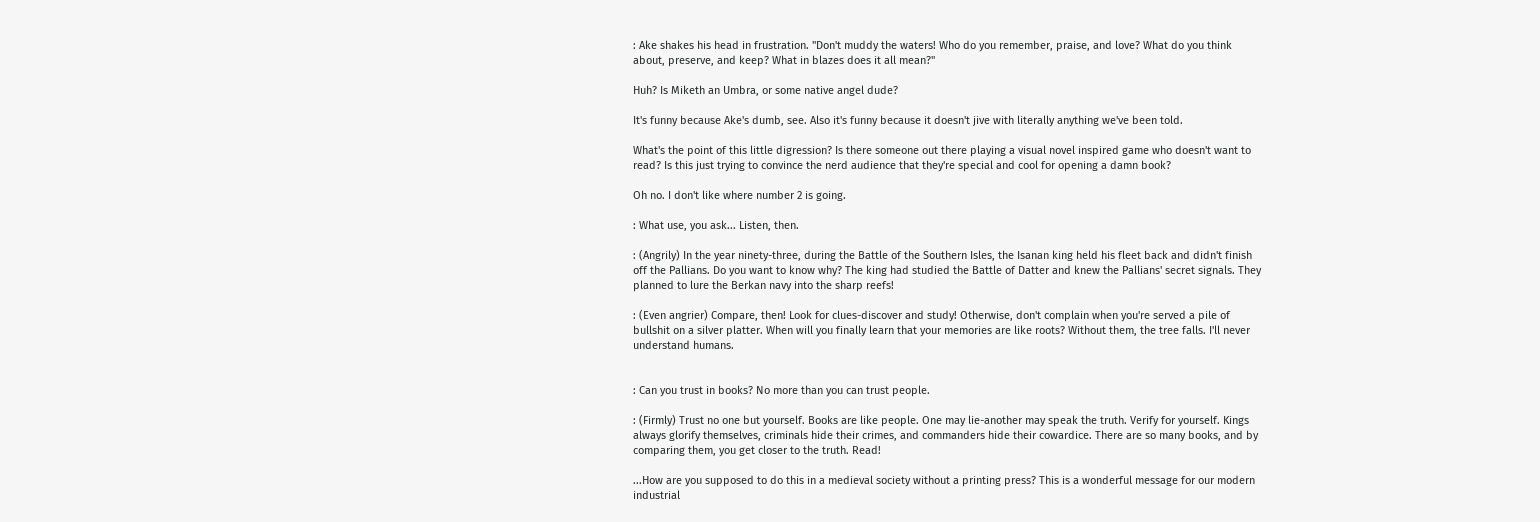: Ake shakes his head in frustration. "Don't muddy the waters! Who do you remember, praise, and love? What do you think about, preserve, and keep? What in blazes does it all mean?"

Huh? Is Miketh an Umbra, or some native angel dude?

It's funny because Ake's dumb, see. Also it's funny because it doesn't jive with literally anything we've been told.

What's the point of this little digression? Is there someone out there playing a visual novel inspired game who doesn't want to read? Is this just trying to convince the nerd audience that they're special and cool for opening a damn book?

Oh no. I don't like where number 2 is going.

: What use, you ask... Listen, then.

: (Angrily) In the year ninety-three, during the Battle of the Southern Isles, the Isanan king held his fleet back and didn't finish off the Pallians. Do you want to know why? The king had studied the Battle of Datter and knew the Pallians' secret signals. They planned to lure the Berkan navy into the sharp reefs!

: (Even angrier) Compare, then! Look for clues-discover and study! Otherwise, don't complain when you're served a pile of bullshit on a silver platter. When will you finally learn that your memories are like roots? Without them, the tree falls. I'll never understand humans.


: Can you trust in books? No more than you can trust people.

: (Firmly) Trust no one but yourself. Books are like people. One may lie-another may speak the truth. Verify for yourself. Kings always glorify themselves, criminals hide their crimes, and commanders hide their cowardice. There are so many books, and by comparing them, you get closer to the truth. Read!

...How are you supposed to do this in a medieval society without a printing press? This is a wonderful message for our modern industrial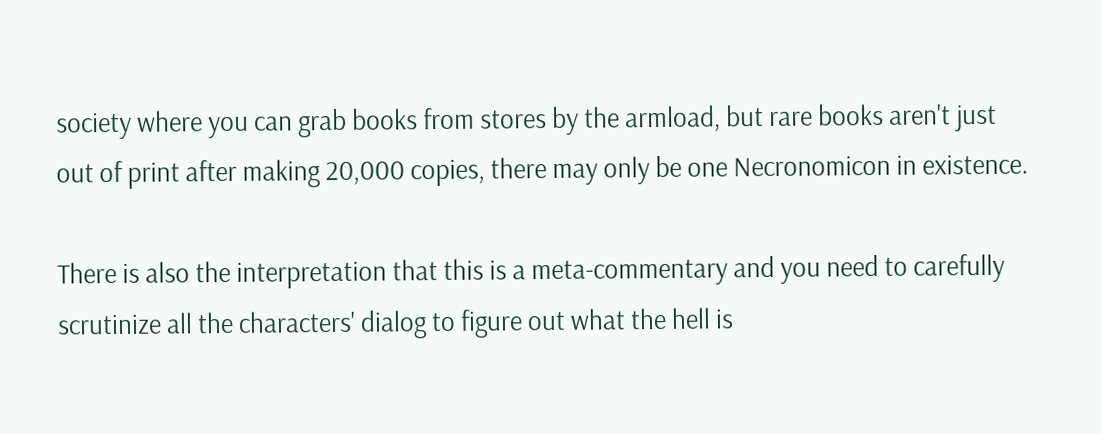society where you can grab books from stores by the armload, but rare books aren't just out of print after making 20,000 copies, there may only be one Necronomicon in existence.

There is also the interpretation that this is a meta-commentary and you need to carefully scrutinize all the characters' dialog to figure out what the hell is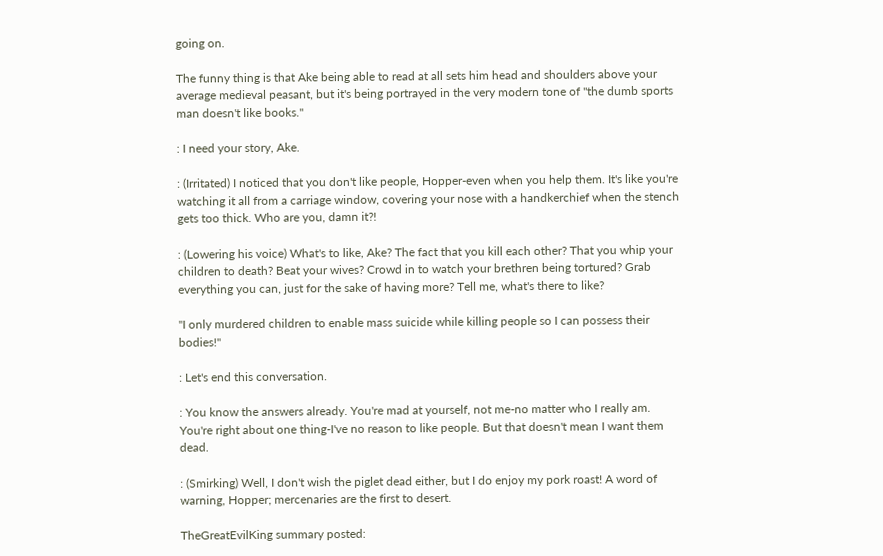going on.

The funny thing is that Ake being able to read at all sets him head and shoulders above your average medieval peasant, but it's being portrayed in the very modern tone of "the dumb sports man doesn't like books."

: I need your story, Ake.

: (Irritated) I noticed that you don't like people, Hopper-even when you help them. It's like you're watching it all from a carriage window, covering your nose with a handkerchief when the stench gets too thick. Who are you, damn it?!

: (Lowering his voice) What's to like, Ake? The fact that you kill each other? That you whip your children to death? Beat your wives? Crowd in to watch your brethren being tortured? Grab everything you can, just for the sake of having more? Tell me, what's there to like?

"I only murdered children to enable mass suicide while killing people so I can possess their bodies!"

: Let's end this conversation.

: You know the answers already. You're mad at yourself, not me-no matter who I really am. You're right about one thing-I've no reason to like people. But that doesn't mean I want them dead.

: (Smirking) Well, I don't wish the piglet dead either, but I do enjoy my pork roast! A word of warning, Hopper; mercenaries are the first to desert.

TheGreatEvilKing summary posted: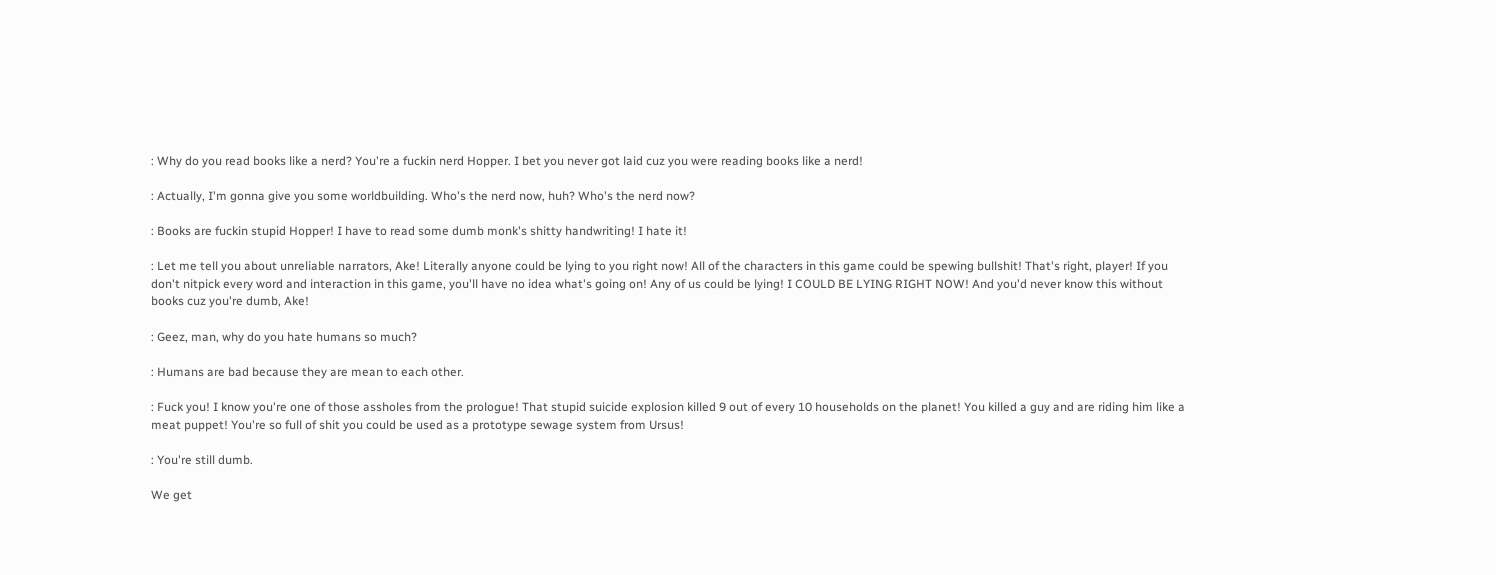: Why do you read books like a nerd? You're a fuckin nerd Hopper. I bet you never got laid cuz you were reading books like a nerd!

: Actually, I'm gonna give you some worldbuilding. Who's the nerd now, huh? Who's the nerd now?

: Books are fuckin stupid Hopper! I have to read some dumb monk's shitty handwriting! I hate it!

: Let me tell you about unreliable narrators, Ake! Literally anyone could be lying to you right now! All of the characters in this game could be spewing bullshit! That's right, player! If you don't nitpick every word and interaction in this game, you'll have no idea what's going on! Any of us could be lying! I COULD BE LYING RIGHT NOW! And you'd never know this without books cuz you're dumb, Ake!

: Geez, man, why do you hate humans so much?

: Humans are bad because they are mean to each other.

: Fuck you! I know you're one of those assholes from the prologue! That stupid suicide explosion killed 9 out of every 10 households on the planet! You killed a guy and are riding him like a meat puppet! You're so full of shit you could be used as a prototype sewage system from Ursus!

: You're still dumb.

We get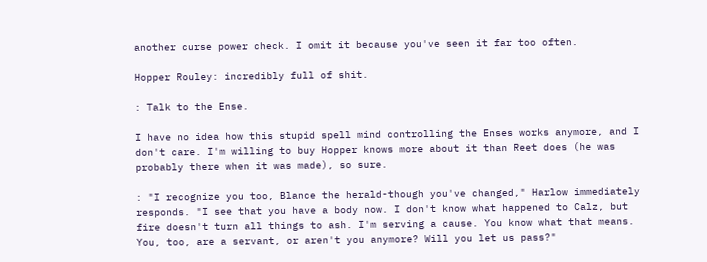another curse power check. I omit it because you've seen it far too often.

Hopper Rouley: incredibly full of shit.

: Talk to the Ense.

I have no idea how this stupid spell mind controlling the Enses works anymore, and I don't care. I'm willing to buy Hopper knows more about it than Reet does (he was probably there when it was made), so sure.

: "I recognize you too, Blance the herald-though you've changed," Harlow immediately responds. "I see that you have a body now. I don't know what happened to Calz, but fire doesn't turn all things to ash. I'm serving a cause. You know what that means. You, too, are a servant, or aren't you anymore? Will you let us pass?"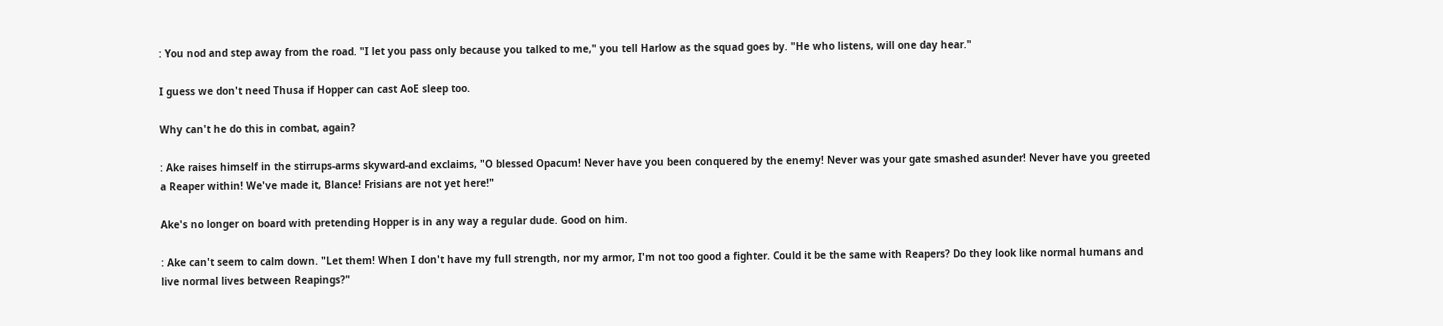: You nod and step away from the road. "I let you pass only because you talked to me," you tell Harlow as the squad goes by. "He who listens, will one day hear."

I guess we don't need Thusa if Hopper can cast AoE sleep too.

Why can't he do this in combat, again?

: Ake raises himself in the stirrups-arms skyward-and exclaims, "O blessed Opacum! Never have you been conquered by the enemy! Never was your gate smashed asunder! Never have you greeted a Reaper within! We've made it, Blance! Frisians are not yet here!"

Ake's no longer on board with pretending Hopper is in any way a regular dude. Good on him.

: Ake can't seem to calm down. "Let them! When I don't have my full strength, nor my armor, I'm not too good a fighter. Could it be the same with Reapers? Do they look like normal humans and live normal lives between Reapings?"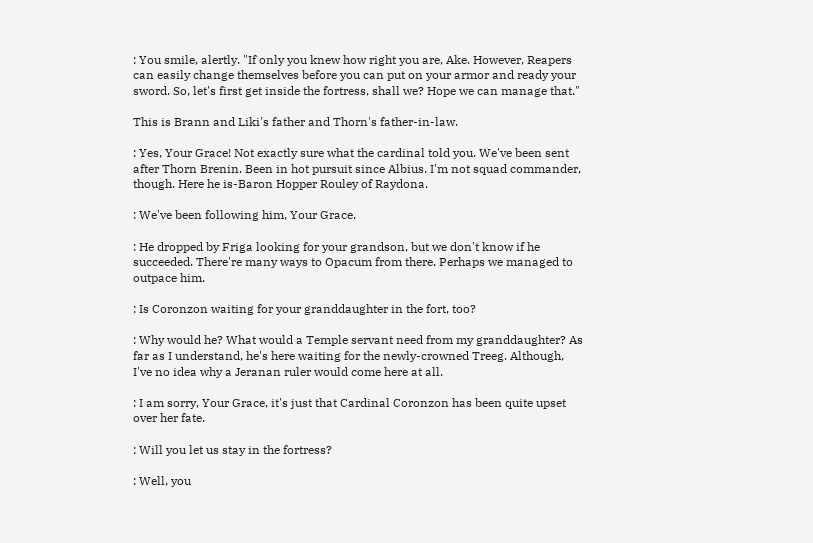: You smile, alertly. "If only you knew how right you are, Ake. However, Reapers can easily change themselves before you can put on your armor and ready your sword. So, let's first get inside the fortress, shall we? Hope we can manage that."

This is Brann and Liki's father and Thorn's father-in-law.

: Yes, Your Grace! Not exactly sure what the cardinal told you. We've been sent after Thorn Brenin. Been in hot pursuit since Albius. I'm not squad commander, though. Here he is-Baron Hopper Rouley of Raydona.

: We've been following him, Your Grace.

: He dropped by Friga looking for your grandson, but we don't know if he succeeded. There're many ways to Opacum from there. Perhaps we managed to outpace him.

: Is Coronzon waiting for your granddaughter in the fort, too?

: Why would he? What would a Temple servant need from my granddaughter? As far as I understand, he's here waiting for the newly-crowned Treeg. Although, I've no idea why a Jeranan ruler would come here at all.

: I am sorry, Your Grace, it's just that Cardinal Coronzon has been quite upset over her fate.

: Will you let us stay in the fortress?

: Well, you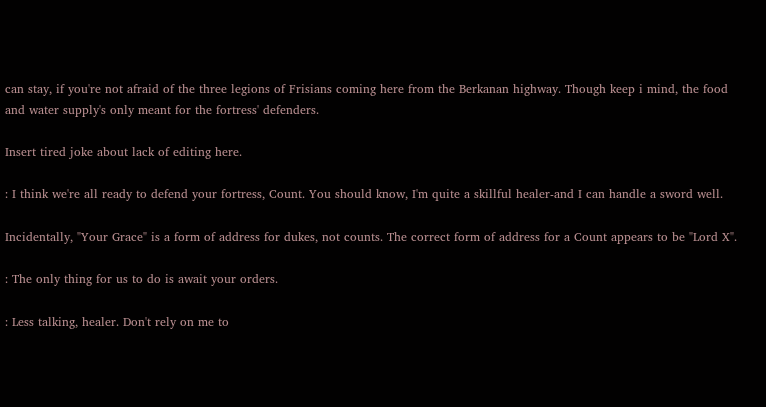can stay, if you're not afraid of the three legions of Frisians coming here from the Berkanan highway. Though keep i mind, the food and water supply's only meant for the fortress' defenders.

Insert tired joke about lack of editing here.

: I think we're all ready to defend your fortress, Count. You should know, I'm quite a skillful healer-and I can handle a sword well.

Incidentally, "Your Grace" is a form of address for dukes, not counts. The correct form of address for a Count appears to be "Lord X".

: The only thing for us to do is await your orders.

: Less talking, healer. Don't rely on me to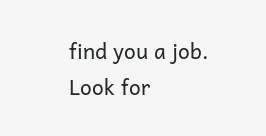find you a job. Look for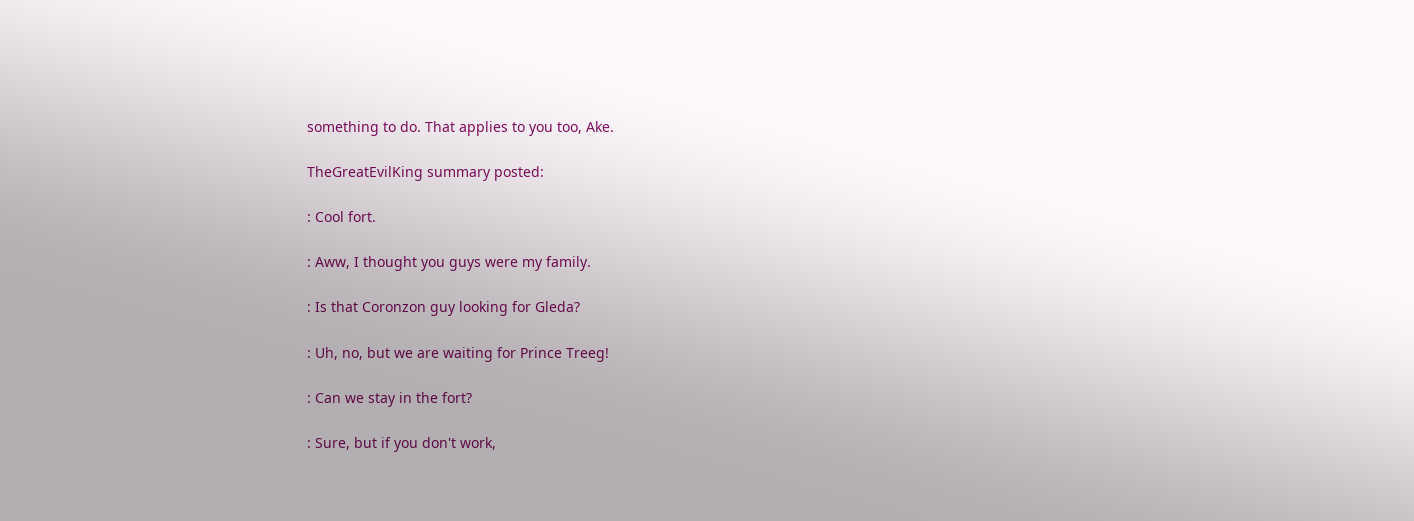something to do. That applies to you too, Ake.

TheGreatEvilKing summary posted:

: Cool fort.

: Aww, I thought you guys were my family.

: Is that Coronzon guy looking for Gleda?

: Uh, no, but we are waiting for Prince Treeg!

: Can we stay in the fort?

: Sure, but if you don't work,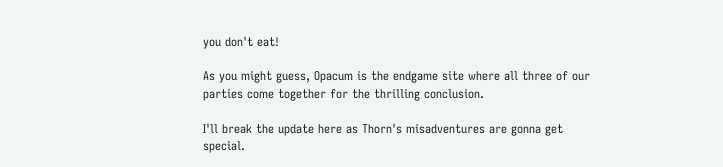you don't eat!

As you might guess, Opacum is the endgame site where all three of our parties come together for the thrilling conclusion.

I'll break the update here as Thorn's misadventures are gonna get special.